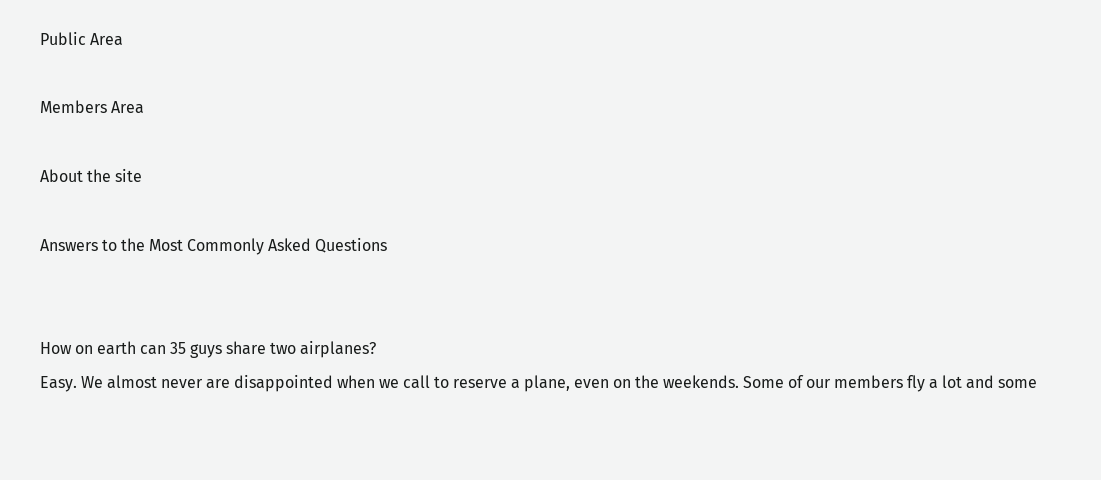Public Area

Members Area

About the site

Answers to the Most Commonly Asked Questions


How on earth can 35 guys share two airplanes?
Easy. We almost never are disappointed when we call to reserve a plane, even on the weekends. Some of our members fly a lot and some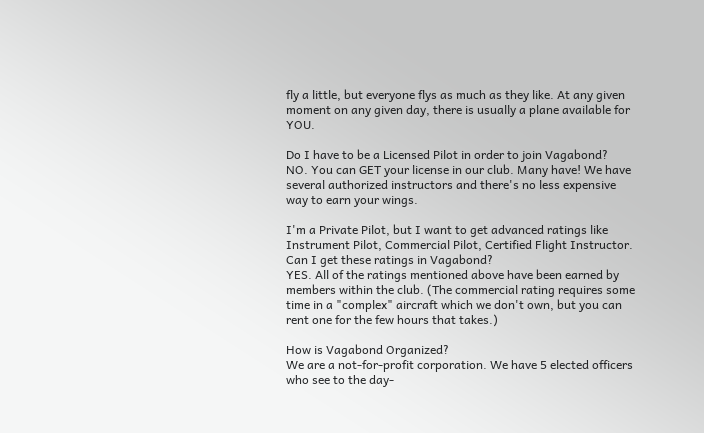fly a little, but everyone flys as much as they like. At any given moment on any given day, there is usually a plane available for YOU.

Do I have to be a Licensed Pilot in order to join Vagabond?
NO. You can GET your license in our club. Many have! We have several authorized instructors and there's no less expensive way to earn your wings.

I'm a Private Pilot, but I want to get advanced ratings like Instrument Pilot, Commercial Pilot, Certified Flight Instructor. Can I get these ratings in Vagabond?
YES. All of the ratings mentioned above have been earned by members within the club. (The commercial rating requires some time in a "complex" aircraft which we don't own, but you can rent one for the few hours that takes.)

How is Vagabond Organized?
We are a not-for-profit corporation. We have 5 elected officers who see to the day-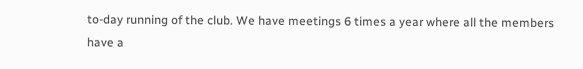to-day running of the club. We have meetings 6 times a year where all the members have a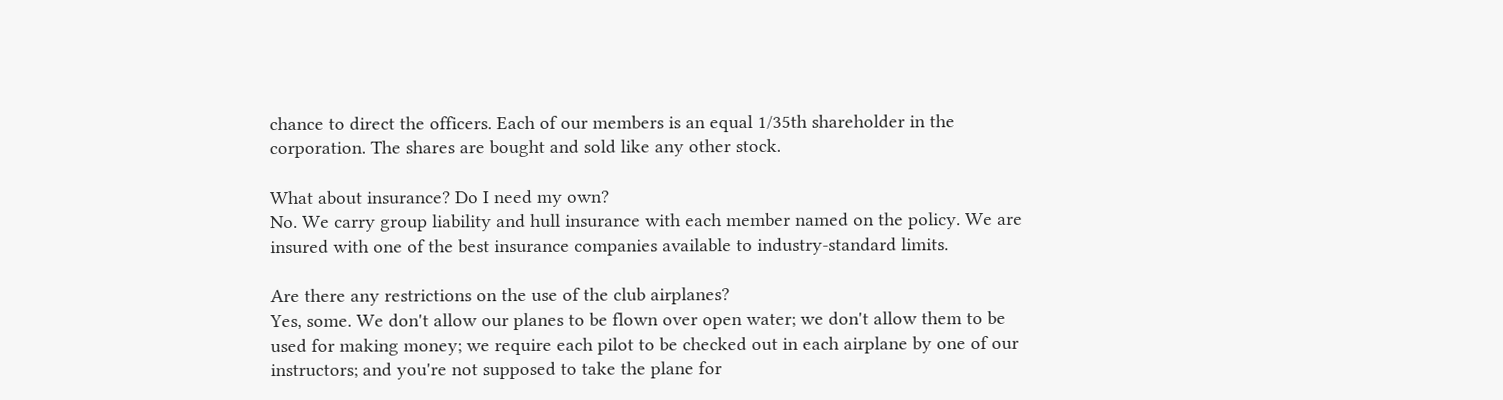chance to direct the officers. Each of our members is an equal 1/35th shareholder in the corporation. The shares are bought and sold like any other stock.

What about insurance? Do I need my own?
No. We carry group liability and hull insurance with each member named on the policy. We are insured with one of the best insurance companies available to industry-standard limits.

Are there any restrictions on the use of the club airplanes?
Yes, some. We don't allow our planes to be flown over open water; we don't allow them to be used for making money; we require each pilot to be checked out in each airplane by one of our instructors; and you're not supposed to take the plane for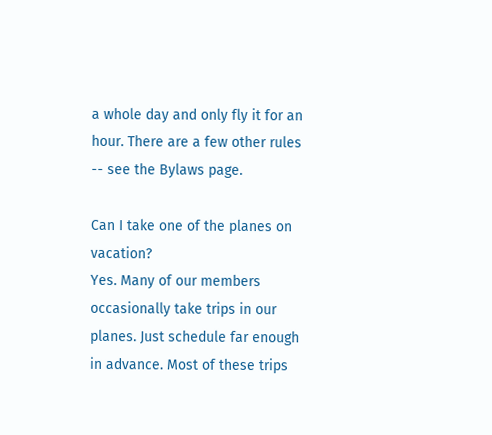a whole day and only fly it for an hour. There are a few other rules -- see the Bylaws page.

Can I take one of the planes on vacation?
Yes. Many of our members occasionally take trips in our planes. Just schedule far enough in advance. Most of these trips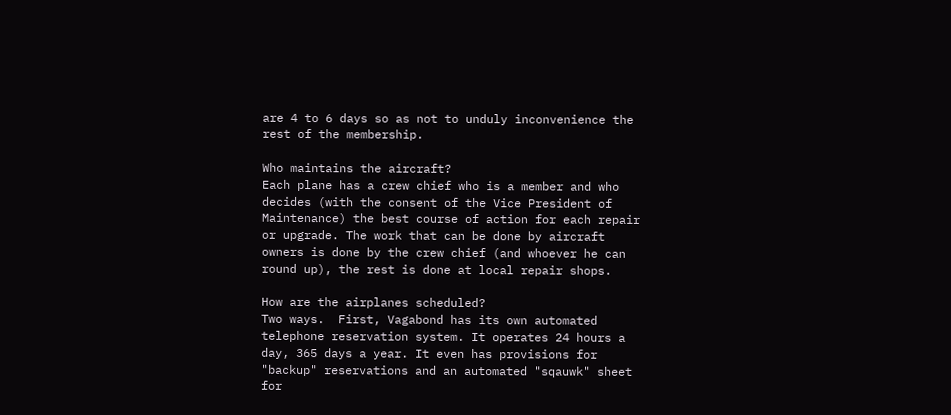are 4 to 6 days so as not to unduly inconvenience the rest of the membership.

Who maintains the aircraft?
Each plane has a crew chief who is a member and who decides (with the consent of the Vice President of Maintenance) the best course of action for each repair or upgrade. The work that can be done by aircraft owners is done by the crew chief (and whoever he can round up), the rest is done at local repair shops.

How are the airplanes scheduled?
Two ways.  First, Vagabond has its own automated telephone reservation system. It operates 24 hours a day, 365 days a year. It even has provisions for "backup" reservations and an automated "sqauwk" sheet for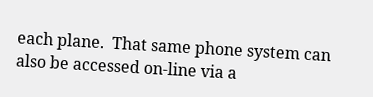each plane.  That same phone system can also be accessed on-line via a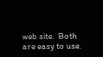web site.  Both are easy to use.